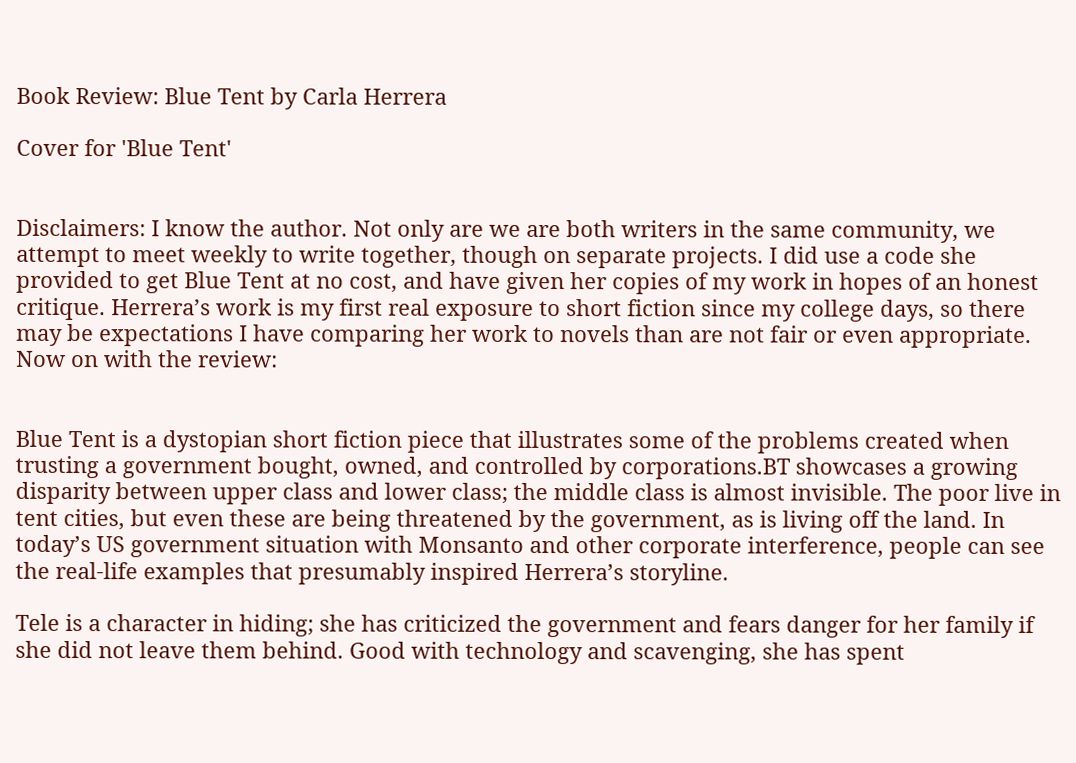Book Review: Blue Tent by Carla Herrera

Cover for 'Blue Tent'


Disclaimers: I know the author. Not only are we are both writers in the same community, we attempt to meet weekly to write together, though on separate projects. I did use a code she provided to get Blue Tent at no cost, and have given her copies of my work in hopes of an honest critique. Herrera’s work is my first real exposure to short fiction since my college days, so there may be expectations I have comparing her work to novels than are not fair or even appropriate.  Now on with the review:


Blue Tent is a dystopian short fiction piece that illustrates some of the problems created when trusting a government bought, owned, and controlled by corporations.BT showcases a growing disparity between upper class and lower class; the middle class is almost invisible. The poor live in tent cities, but even these are being threatened by the government, as is living off the land. In today’s US government situation with Monsanto and other corporate interference, people can see the real-life examples that presumably inspired Herrera’s storyline.

Tele is a character in hiding; she has criticized the government and fears danger for her family if she did not leave them behind. Good with technology and scavenging, she has spent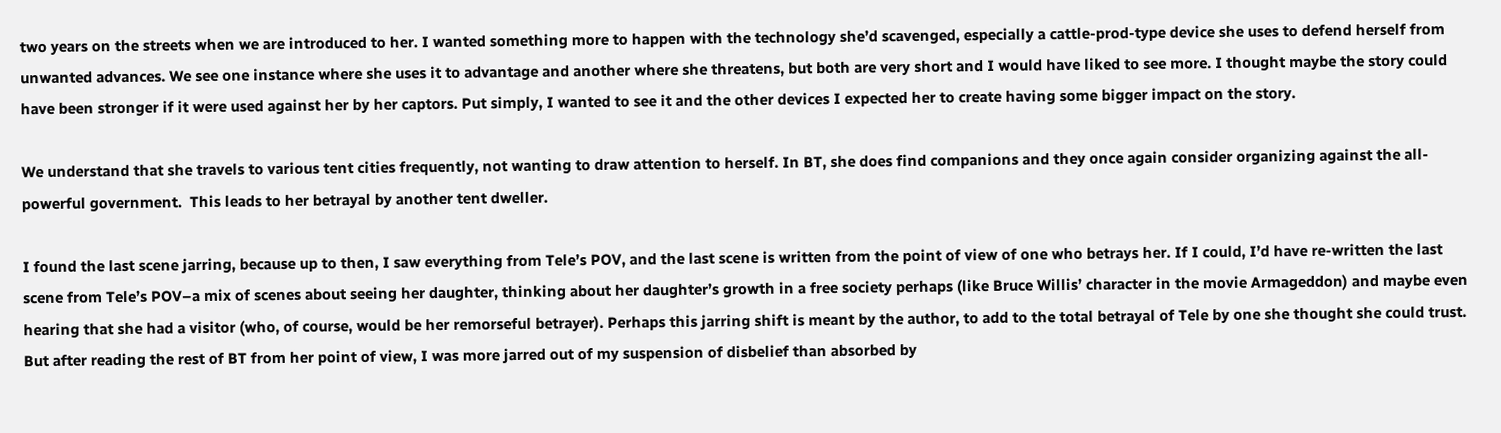two years on the streets when we are introduced to her. I wanted something more to happen with the technology she’d scavenged, especially a cattle-prod-type device she uses to defend herself from unwanted advances. We see one instance where she uses it to advantage and another where she threatens, but both are very short and I would have liked to see more. I thought maybe the story could have been stronger if it were used against her by her captors. Put simply, I wanted to see it and the other devices I expected her to create having some bigger impact on the story.

We understand that she travels to various tent cities frequently, not wanting to draw attention to herself. In BT, she does find companions and they once again consider organizing against the all-powerful government.  This leads to her betrayal by another tent dweller.

I found the last scene jarring, because up to then, I saw everything from Tele’s POV, and the last scene is written from the point of view of one who betrays her. If I could, I’d have re-written the last scene from Tele’s POV–a mix of scenes about seeing her daughter, thinking about her daughter’s growth in a free society perhaps (like Bruce Willis’ character in the movie Armageddon) and maybe even hearing that she had a visitor (who, of course, would be her remorseful betrayer). Perhaps this jarring shift is meant by the author, to add to the total betrayal of Tele by one she thought she could trust. But after reading the rest of BT from her point of view, I was more jarred out of my suspension of disbelief than absorbed by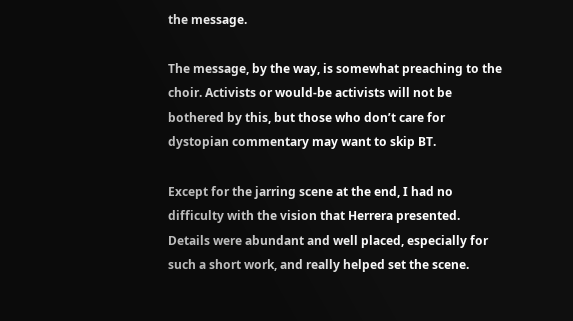the message.

The message, by the way, is somewhat preaching to the choir. Activists or would-be activists will not be bothered by this, but those who don’t care for dystopian commentary may want to skip BT.

Except for the jarring scene at the end, I had no difficulty with the vision that Herrera presented. Details were abundant and well placed, especially for such a short work, and really helped set the scene.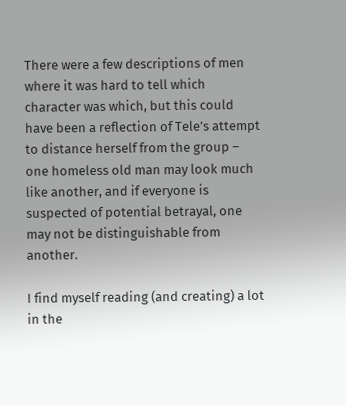There were a few descriptions of men where it was hard to tell which character was which, but this could have been a reflection of Tele’s attempt to distance herself from the group – one homeless old man may look much like another, and if everyone is suspected of potential betrayal, one may not be distinguishable from another.

I find myself reading (and creating) a lot in the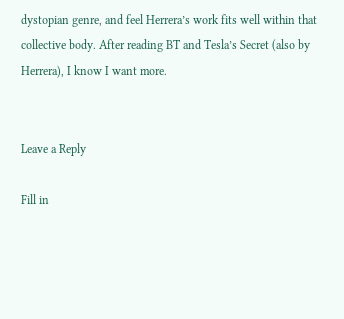dystopian genre, and feel Herrera’s work fits well within that collective body. After reading BT and Tesla’s Secret (also by Herrera), I know I want more.


Leave a Reply

Fill in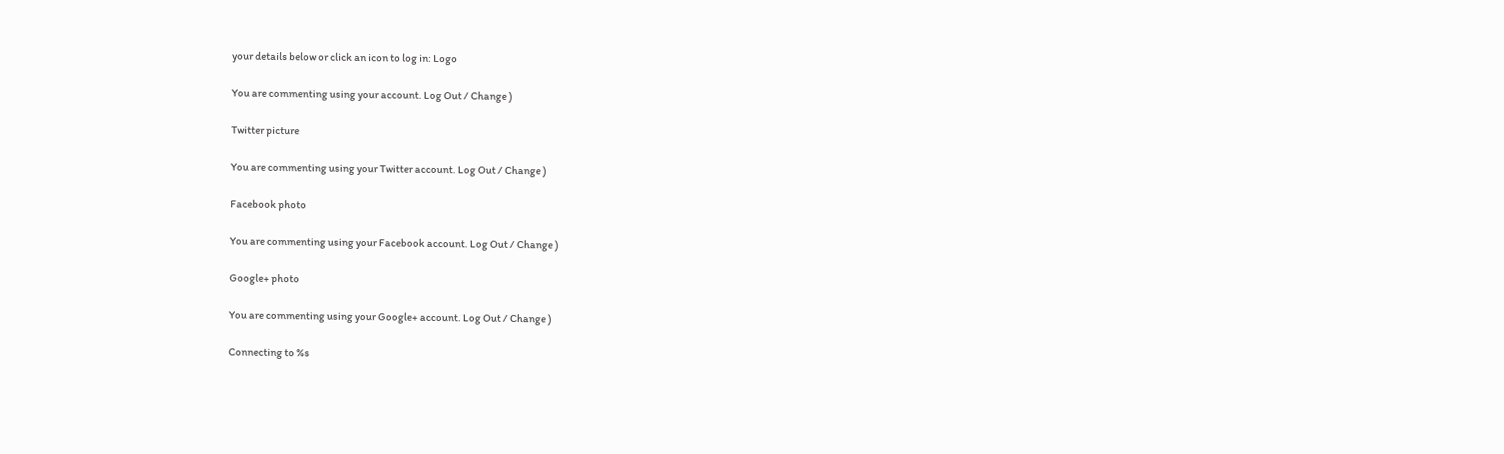your details below or click an icon to log in: Logo

You are commenting using your account. Log Out / Change )

Twitter picture

You are commenting using your Twitter account. Log Out / Change )

Facebook photo

You are commenting using your Facebook account. Log Out / Change )

Google+ photo

You are commenting using your Google+ account. Log Out / Change )

Connecting to %s